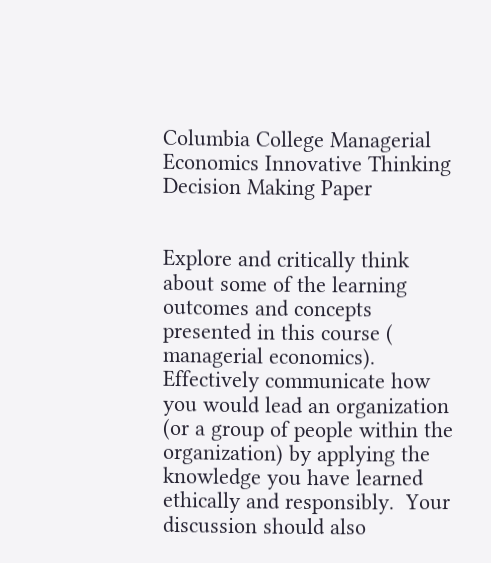Columbia College Managerial Economics Innovative Thinking Decision Making Paper


Explore and critically think about some of the learning outcomes and concepts presented in this course ( managerial economics). Effectively communicate how you would lead an organization (or a group of people within the organization) by applying the knowledge you have learned ethically and responsibly.  Your discussion should also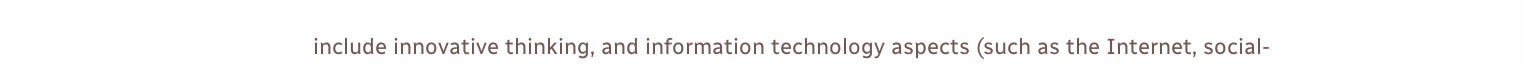include innovative thinking, and information technology aspects (such as the Internet, social-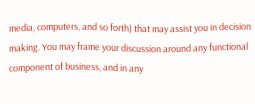media, computers, and so forth) that may assist you in decision making. You may frame your discussion around any functional component of business, and in any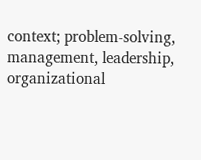context; problem-solving, management, leadership, organizational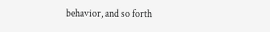behavior, and so forth